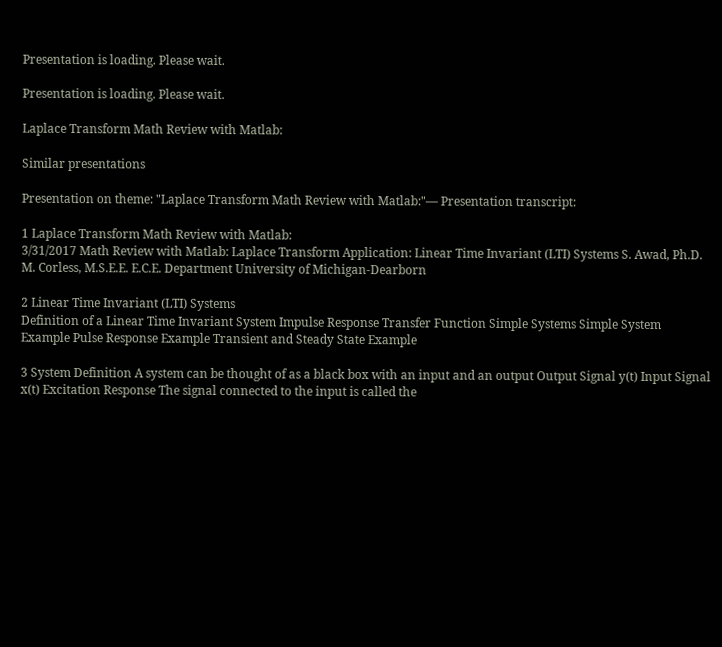Presentation is loading. Please wait.

Presentation is loading. Please wait.

Laplace Transform Math Review with Matlab:

Similar presentations

Presentation on theme: "Laplace Transform Math Review with Matlab:"— Presentation transcript:

1 Laplace Transform Math Review with Matlab:
3/31/2017 Math Review with Matlab: Laplace Transform Application: Linear Time Invariant (LTI) Systems S. Awad, Ph.D. M. Corless, M.S.E.E. E.C.E. Department University of Michigan-Dearborn

2 Linear Time Invariant (LTI) Systems
Definition of a Linear Time Invariant System Impulse Response Transfer Function Simple Systems Simple System Example Pulse Response Example Transient and Steady State Example

3 System Definition A system can be thought of as a black box with an input and an output Output Signal y(t) Input Signal x(t) Excitation Response The signal connected to the input is called the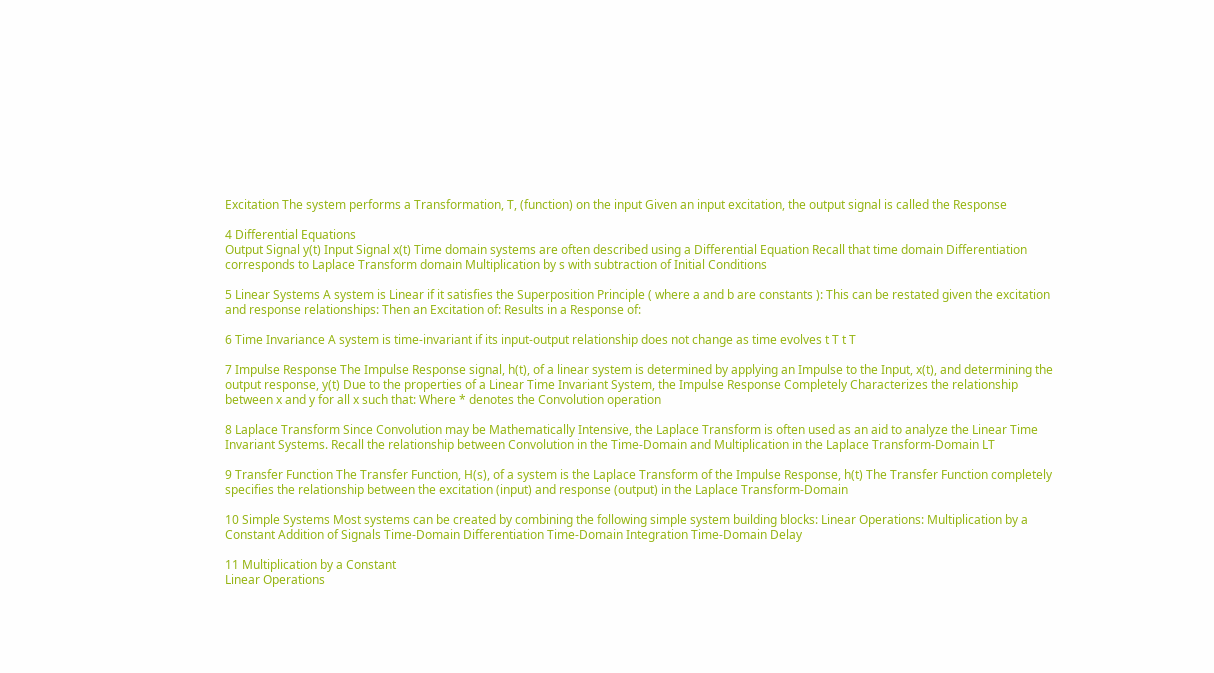Excitation The system performs a Transformation, T, (function) on the input Given an input excitation, the output signal is called the Response

4 Differential Equations
Output Signal y(t) Input Signal x(t) Time domain systems are often described using a Differential Equation Recall that time domain Differentiation corresponds to Laplace Transform domain Multiplication by s with subtraction of Initial Conditions

5 Linear Systems A system is Linear if it satisfies the Superposition Principle ( where a and b are constants ): This can be restated given the excitation and response relationships: Then an Excitation of: Results in a Response of:

6 Time Invariance A system is time-invariant if its input-output relationship does not change as time evolves t T t T

7 Impulse Response The Impulse Response signal, h(t), of a linear system is determined by applying an Impulse to the Input, x(t), and determining the output response, y(t) Due to the properties of a Linear Time Invariant System, the Impulse Response Completely Characterizes the relationship between x and y for all x such that: Where * denotes the Convolution operation

8 Laplace Transform Since Convolution may be Mathematically Intensive, the Laplace Transform is often used as an aid to analyze the Linear Time Invariant Systems. Recall the relationship between Convolution in the Time-Domain and Multiplication in the Laplace Transform-Domain LT

9 Transfer Function The Transfer Function, H(s), of a system is the Laplace Transform of the Impulse Response, h(t) The Transfer Function completely specifies the relationship between the excitation (input) and response (output) in the Laplace Transform-Domain

10 Simple Systems Most systems can be created by combining the following simple system building blocks: Linear Operations: Multiplication by a Constant Addition of Signals Time-Domain Differentiation Time-Domain Integration Time-Domain Delay

11 Multiplication by a Constant
Linear Operations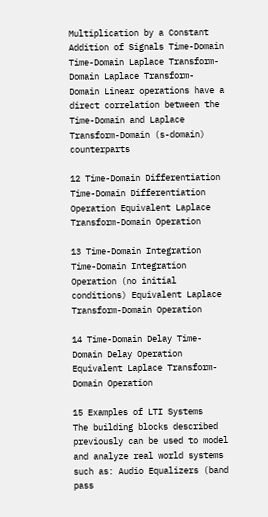Multiplication by a Constant Addition of Signals Time-Domain Time-Domain Laplace Transform-Domain Laplace Transform- Domain Linear operations have a direct correlation between the Time-Domain and Laplace Transform-Domain (s-domain) counterparts

12 Time-Domain Differentiation
Time-Domain Differentiation Operation Equivalent Laplace Transform-Domain Operation

13 Time-Domain Integration
Time-Domain Integration Operation (no initial conditions) Equivalent Laplace Transform-Domain Operation

14 Time-Domain Delay Time-Domain Delay Operation
Equivalent Laplace Transform-Domain Operation

15 Examples of LTI Systems
The building blocks described previously can be used to model and analyze real world systems such as: Audio Equalizers (band pass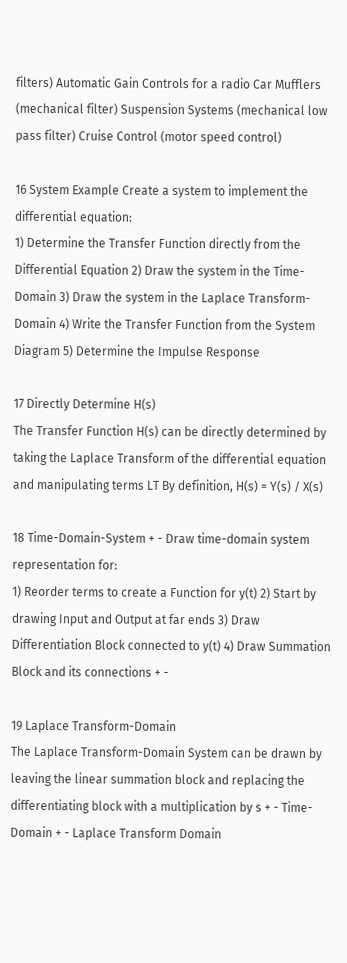filters) Automatic Gain Controls for a radio Car Mufflers (mechanical filter) Suspension Systems (mechanical low pass filter) Cruise Control (motor speed control)

16 System Example Create a system to implement the differential equation:
1) Determine the Transfer Function directly from the Differential Equation 2) Draw the system in the Time-Domain 3) Draw the system in the Laplace Transform-Domain 4) Write the Transfer Function from the System Diagram 5) Determine the Impulse Response

17 Directly Determine H(s)
The Transfer Function H(s) can be directly determined by taking the Laplace Transform of the differential equation and manipulating terms LT By definition, H(s) = Y(s) / X(s)

18 Time-Domain-System + - Draw time-domain system representation for:
1) Reorder terms to create a Function for y(t) 2) Start by drawing Input and Output at far ends 3) Draw Differentiation Block connected to y(t) 4) Draw Summation Block and its connections + -

19 Laplace Transform-Domain
The Laplace Transform-Domain System can be drawn by leaving the linear summation block and replacing the differentiating block with a multiplication by s + - Time-Domain + - Laplace Transform Domain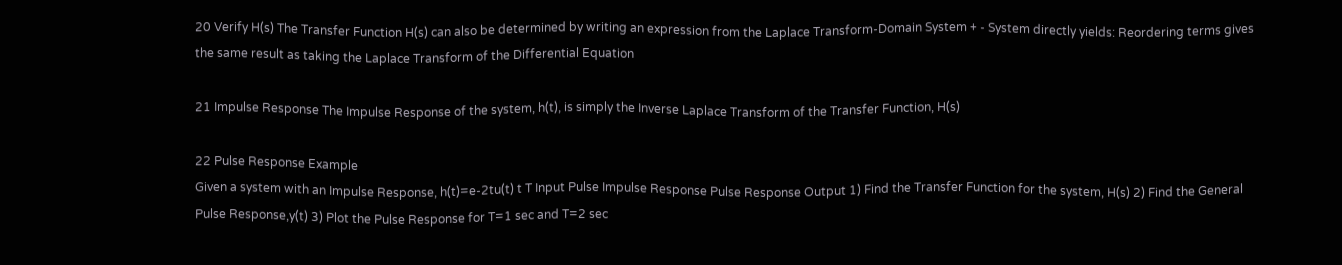20 Verify H(s) The Transfer Function H(s) can also be determined by writing an expression from the Laplace Transform-Domain System + - System directly yields: Reordering terms gives the same result as taking the Laplace Transform of the Differential Equation

21 Impulse Response The Impulse Response of the system, h(t), is simply the Inverse Laplace Transform of the Transfer Function, H(s)

22 Pulse Response Example
Given a system with an Impulse Response, h(t)=e-2tu(t) t T Input Pulse Impulse Response Pulse Response Output 1) Find the Transfer Function for the system, H(s) 2) Find the General Pulse Response,y(t) 3) Plot the Pulse Response for T=1 sec and T=2 sec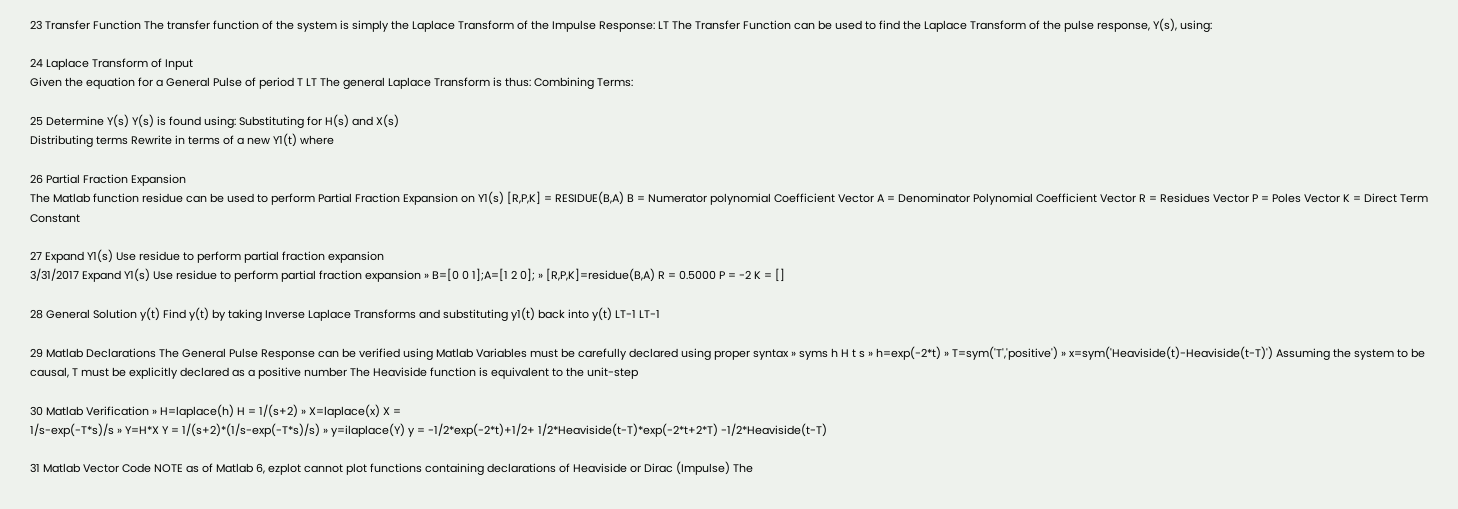23 Transfer Function The transfer function of the system is simply the Laplace Transform of the Impulse Response: LT The Transfer Function can be used to find the Laplace Transform of the pulse response, Y(s), using:

24 Laplace Transform of Input
Given the equation for a General Pulse of period T LT The general Laplace Transform is thus: Combining Terms:

25 Determine Y(s) Y(s) is found using: Substituting for H(s) and X(s)
Distributing terms Rewrite in terms of a new Y1(t) where

26 Partial Fraction Expansion
The Matlab function residue can be used to perform Partial Fraction Expansion on Y1(s) [R,P,K] = RESIDUE(B,A) B = Numerator polynomial Coefficient Vector A = Denominator Polynomial Coefficient Vector R = Residues Vector P = Poles Vector K = Direct Term Constant

27 Expand Y1(s) Use residue to perform partial fraction expansion
3/31/2017 Expand Y1(s) Use residue to perform partial fraction expansion » B=[0 0 1];A=[1 2 0]; » [R,P,K]=residue(B,A) R = 0.5000 P = -2 K = []

28 General Solution y(t) Find y(t) by taking Inverse Laplace Transforms and substituting y1(t) back into y(t) LT-1 LT-1

29 Matlab Declarations The General Pulse Response can be verified using Matlab Variables must be carefully declared using proper syntax » syms h H t s » h=exp(-2*t) » T=sym('T','positive') » x=sym('Heaviside(t)-Heaviside(t-T)') Assuming the system to be causal, T must be explicitly declared as a positive number The Heaviside function is equivalent to the unit-step

30 Matlab Verification » H=laplace(h) H = 1/(s+2) » X=laplace(x) X =
1/s-exp(-T*s)/s » Y=H*X Y = 1/(s+2)*(1/s-exp(-T*s)/s) » y=ilaplace(Y) y = -1/2*exp(-2*t)+1/2+ 1/2*Heaviside(t-T)*exp(-2*t+2*T) -1/2*Heaviside(t-T)

31 Matlab Vector Code NOTE as of Matlab 6, ezplot cannot plot functions containing declarations of Heaviside or Dirac (Impulse) The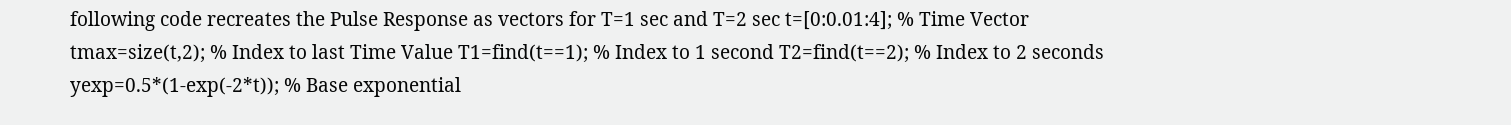following code recreates the Pulse Response as vectors for T=1 sec and T=2 sec t=[0:0.01:4]; % Time Vector tmax=size(t,2); % Index to last Time Value T1=find(t==1); % Index to 1 second T2=find(t==2); % Index to 2 seconds yexp=0.5*(1-exp(-2*t)); % Base exponential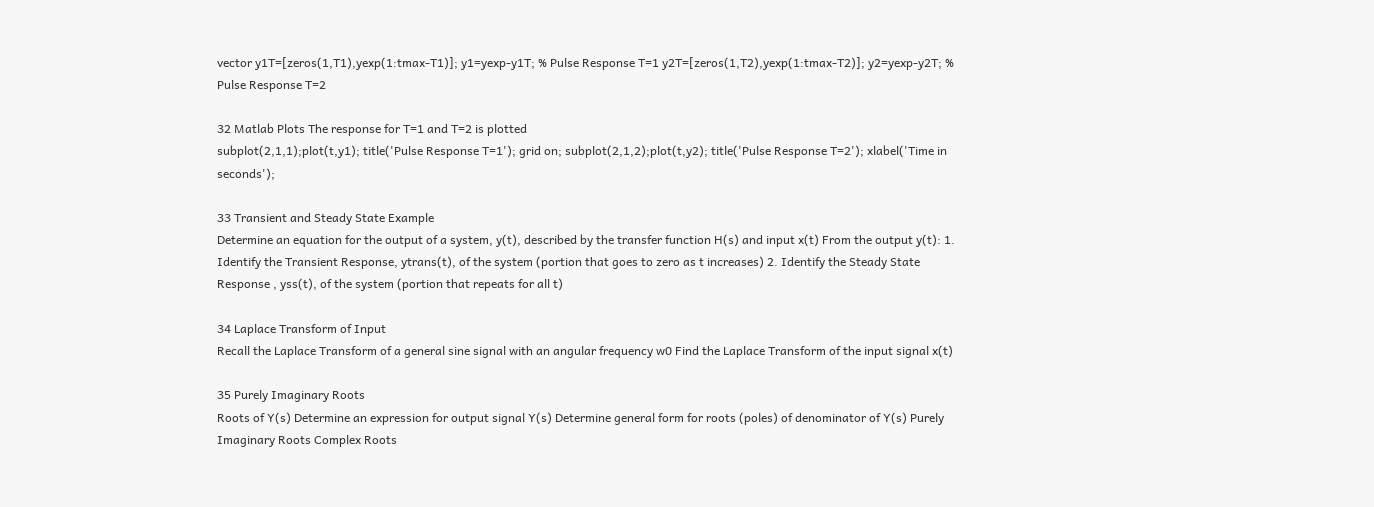vector y1T=[zeros(1,T1),yexp(1:tmax-T1)]; y1=yexp-y1T; % Pulse Response T=1 y2T=[zeros(1,T2),yexp(1:tmax-T2)]; y2=yexp-y2T; % Pulse Response T=2

32 Matlab Plots The response for T=1 and T=2 is plotted
subplot(2,1,1);plot(t,y1); title('Pulse Response T=1'); grid on; subplot(2,1,2);plot(t,y2); title('Pulse Response T=2'); xlabel('Time in seconds');

33 Transient and Steady State Example
Determine an equation for the output of a system, y(t), described by the transfer function H(s) and input x(t) From the output y(t): 1. Identify the Transient Response, ytrans(t), of the system (portion that goes to zero as t increases) 2. Identify the Steady State Response , yss(t), of the system (portion that repeats for all t)

34 Laplace Transform of Input
Recall the Laplace Transform of a general sine signal with an angular frequency w0 Find the Laplace Transform of the input signal x(t)

35 Purely Imaginary Roots
Roots of Y(s) Determine an expression for output signal Y(s) Determine general form for roots (poles) of denominator of Y(s) Purely Imaginary Roots Complex Roots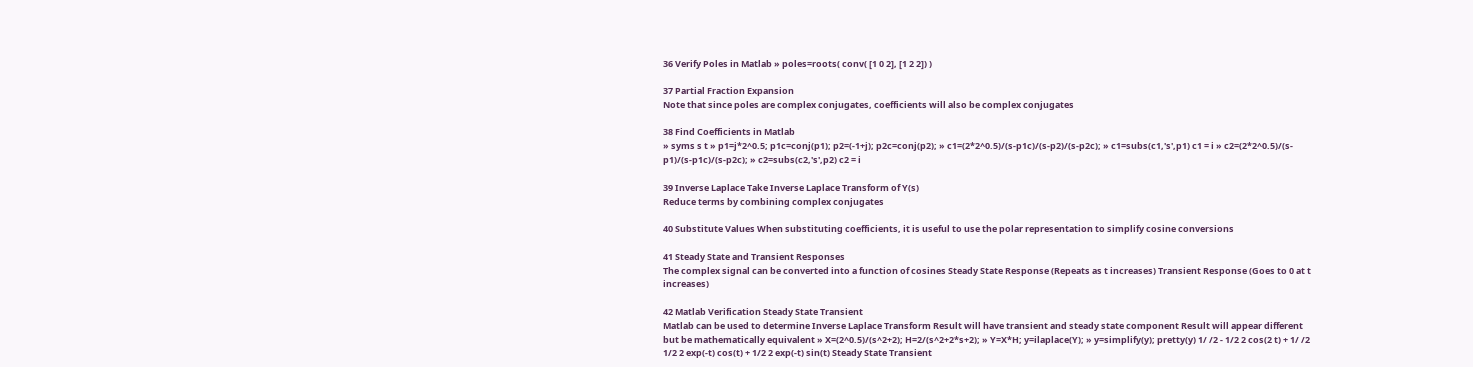36 Verify Poles in Matlab » poles=roots( conv( [1 0 2], [1 2 2]) )

37 Partial Fraction Expansion
Note that since poles are complex conjugates, coefficients will also be complex conjugates

38 Find Coefficients in Matlab
» syms s t » p1=j*2^0.5; p1c=conj(p1); p2=(-1+j); p2c=conj(p2); » c1=(2*2^0.5)/(s-p1c)/(s-p2)/(s-p2c); » c1=subs(c1,'s',p1) c1 = i » c2=(2*2^0.5)/(s-p1)/(s-p1c)/(s-p2c); » c2=subs(c2,'s',p2) c2 = i

39 Inverse Laplace Take Inverse Laplace Transform of Y(s)
Reduce terms by combining complex conjugates

40 Substitute Values When substituting coefficients, it is useful to use the polar representation to simplify cosine conversions

41 Steady State and Transient Responses
The complex signal can be converted into a function of cosines Steady State Response (Repeats as t increases) Transient Response (Goes to 0 at t increases)

42 Matlab Verification Steady State Transient
Matlab can be used to determine Inverse Laplace Transform Result will have transient and steady state component Result will appear different but be mathematically equivalent » X=(2^0.5)/(s^2+2); H=2/(s^2+2*s+2); » Y=X*H; y=ilaplace(Y); » y=simplify(y); pretty(y) 1/ /2 - 1/2 2 cos(2 t) + 1/ /2 1/2 2 exp(-t) cos(t) + 1/2 2 exp(-t) sin(t) Steady State Transient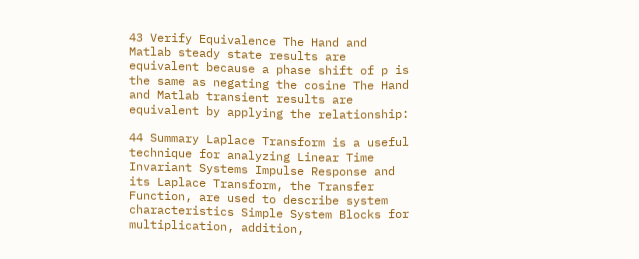43 Verify Equivalence The Hand and Matlab steady state results are equivalent because a phase shift of p is the same as negating the cosine The Hand and Matlab transient results are equivalent by applying the relationship:

44 Summary Laplace Transform is a useful technique for analyzing Linear Time Invariant Systems Impulse Response and its Laplace Transform, the Transfer Function, are used to describe system characteristics Simple System Blocks for multiplication, addition,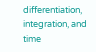differentiation, integration, and time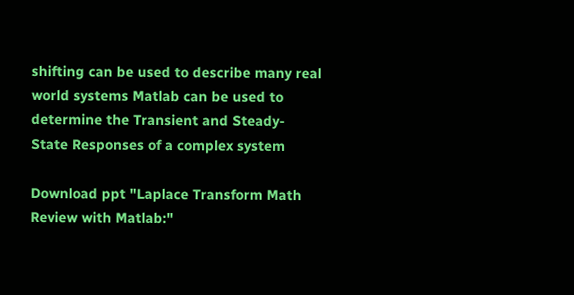shifting can be used to describe many real world systems Matlab can be used to determine the Transient and Steady-State Responses of a complex system

Download ppt "Laplace Transform Math Review with Matlab:"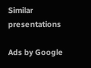Similar presentations

Ads by Google